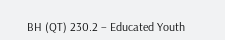BH (QT) 230.2 – Educated Youth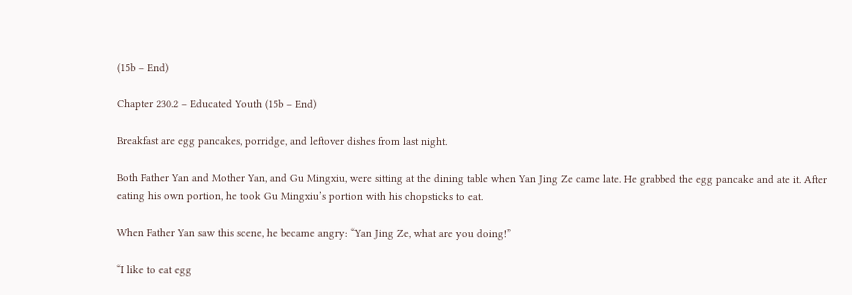(15b – End)

Chapter 230.2 – Educated Youth (15b – End)

Breakfast are egg pancakes, porridge, and leftover dishes from last night.

Both Father Yan and Mother Yan, and Gu Mingxiu, were sitting at the dining table when Yan Jing Ze came late. He grabbed the egg pancake and ate it. After eating his own portion, he took Gu Mingxiu’s portion with his chopsticks to eat.

When Father Yan saw this scene, he became angry: “Yan Jing Ze, what are you doing!”

“I like to eat egg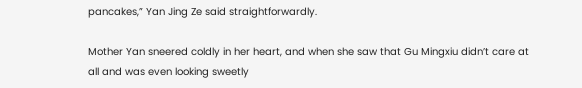pancakes,” Yan Jing Ze said straightforwardly.

Mother Yan sneered coldly in her heart, and when she saw that Gu Mingxiu didn’t care at all and was even looking sweetly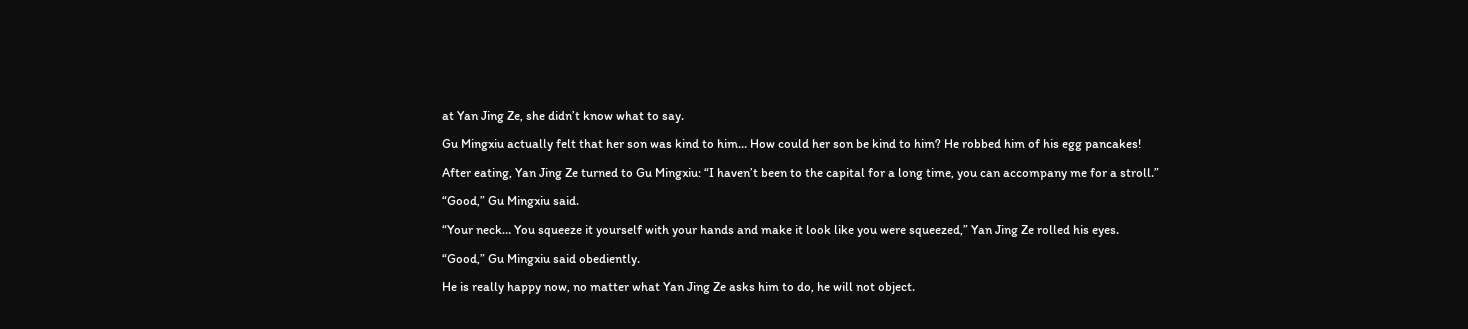at Yan Jing Ze, she didn’t know what to say.

Gu Mingxiu actually felt that her son was kind to him… How could her son be kind to him? He robbed him of his egg pancakes!

After eating, Yan Jing Ze turned to Gu Mingxiu: “I haven’t been to the capital for a long time, you can accompany me for a stroll.”

“Good,” Gu Mingxiu said.

“Your neck… You squeeze it yourself with your hands and make it look like you were squeezed,” Yan Jing Ze rolled his eyes.

“Good,” Gu Mingxiu said obediently.

He is really happy now, no matter what Yan Jing Ze asks him to do, he will not object.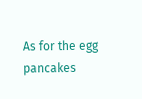As for the egg pancakes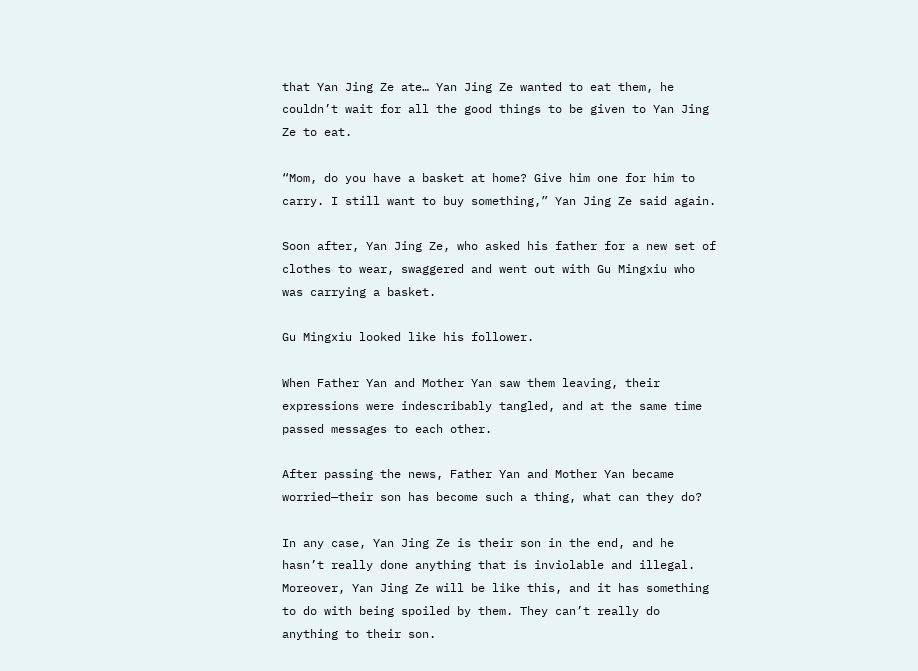that Yan Jing Ze ate… Yan Jing Ze wanted to eat them, he couldn’t wait for all the good things to be given to Yan Jing Ze to eat.

“Mom, do you have a basket at home? Give him one for him to carry. I still want to buy something,” Yan Jing Ze said again.

Soon after, Yan Jing Ze, who asked his father for a new set of clothes to wear, swaggered and went out with Gu Mingxiu who was carrying a basket.

Gu Mingxiu looked like his follower.

When Father Yan and Mother Yan saw them leaving, their expressions were indescribably tangled, and at the same time passed messages to each other.

After passing the news, Father Yan and Mother Yan became worried—their son has become such a thing, what can they do?

In any case, Yan Jing Ze is their son in the end, and he hasn’t really done anything that is inviolable and illegal. Moreover, Yan Jing Ze will be like this, and it has something to do with being spoiled by them. They can’t really do anything to their son.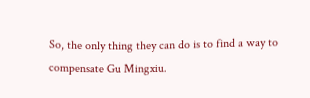So, the only thing they can do is to find a way to compensate Gu Mingxiu.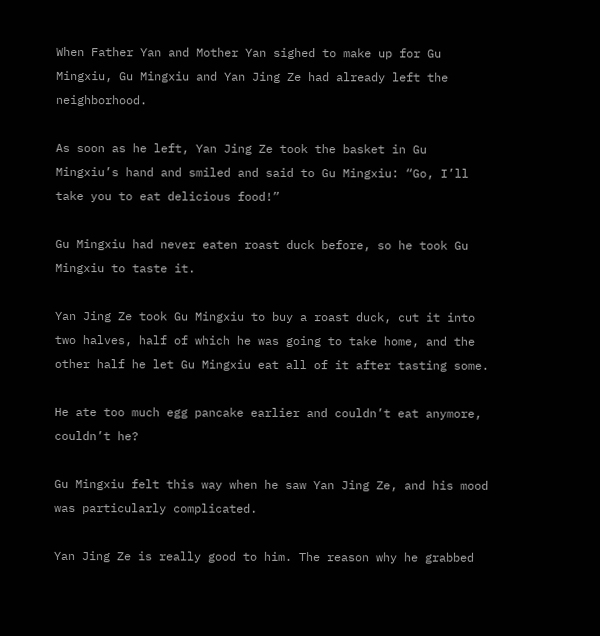When Father Yan and Mother Yan sighed to make up for Gu Mingxiu, Gu Mingxiu and Yan Jing Ze had already left the neighborhood.

As soon as he left, Yan Jing Ze took the basket in Gu Mingxiu’s hand and smiled and said to Gu Mingxiu: “Go, I’ll take you to eat delicious food!”

Gu Mingxiu had never eaten roast duck before, so he took Gu Mingxiu to taste it.

Yan Jing Ze took Gu Mingxiu to buy a roast duck, cut it into two halves, half of which he was going to take home, and the other half he let Gu Mingxiu eat all of it after tasting some.

He ate too much egg pancake earlier and couldn’t eat anymore, couldn’t he?

Gu Mingxiu felt this way when he saw Yan Jing Ze, and his mood was particularly complicated.

Yan Jing Ze is really good to him. The reason why he grabbed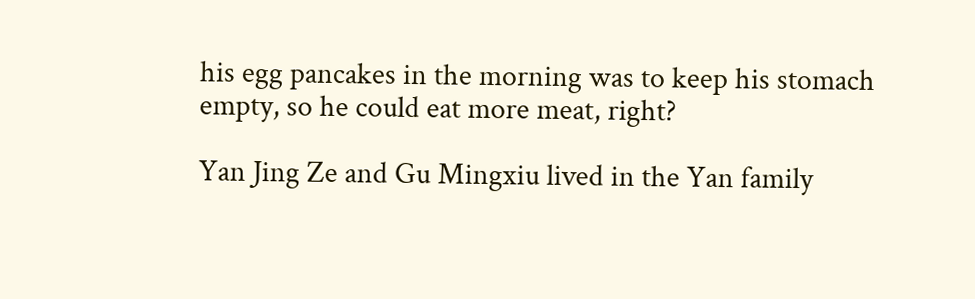his egg pancakes in the morning was to keep his stomach empty, so he could eat more meat, right?

Yan Jing Ze and Gu Mingxiu lived in the Yan family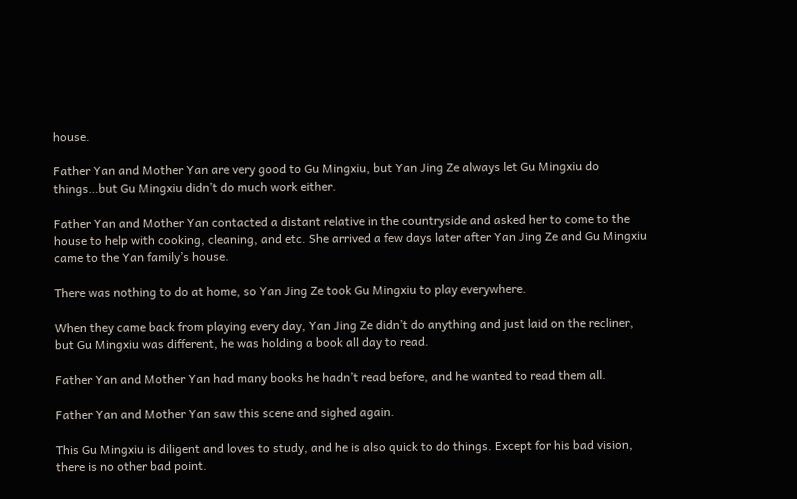house.

Father Yan and Mother Yan are very good to Gu Mingxiu, but Yan Jing Ze always let Gu Mingxiu do things…but Gu Mingxiu didn’t do much work either.

Father Yan and Mother Yan contacted a distant relative in the countryside and asked her to come to the house to help with cooking, cleaning, and etc. She arrived a few days later after Yan Jing Ze and Gu Mingxiu came to the Yan family’s house.

There was nothing to do at home, so Yan Jing Ze took Gu Mingxiu to play everywhere.

When they came back from playing every day, Yan Jing Ze didn’t do anything and just laid on the recliner, but Gu Mingxiu was different, he was holding a book all day to read.

Father Yan and Mother Yan had many books he hadn’t read before, and he wanted to read them all.

Father Yan and Mother Yan saw this scene and sighed again.

This Gu Mingxiu is diligent and loves to study, and he is also quick to do things. Except for his bad vision, there is no other bad point.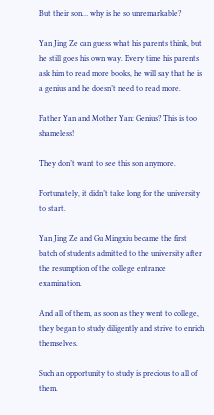But their son… why is he so unremarkable?

Yan Jing Ze can guess what his parents think, but he still goes his own way. Every time his parents ask him to read more books, he will say that he is a genius and he doesn’t need to read more.

Father Yan and Mother Yan: Genius? This is too shameless!

They don’t want to see this son anymore.

Fortunately, it didn’t take long for the university to start.

Yan Jing Ze and Gu Mingxiu became the first batch of students admitted to the university after the resumption of the college entrance examination.

And all of them, as soon as they went to college, they began to study diligently and strive to enrich themselves.

Such an opportunity to study is precious to all of them.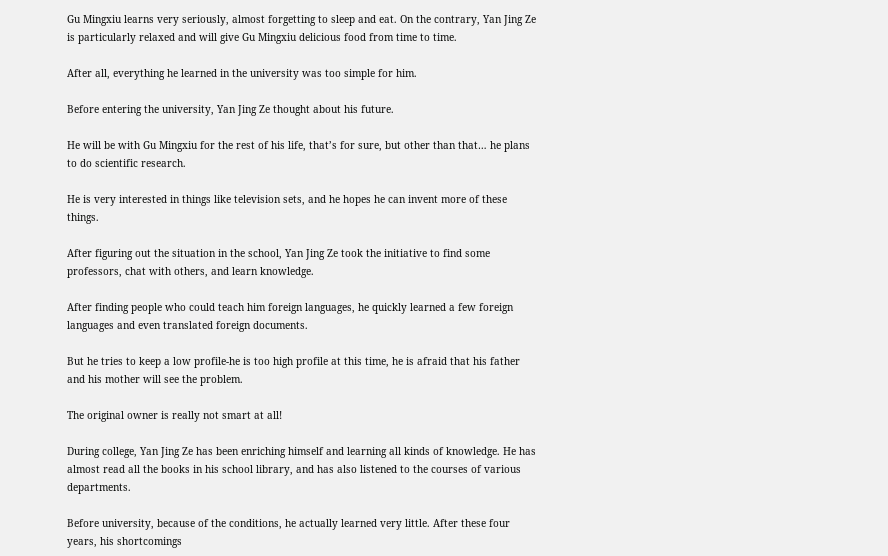Gu Mingxiu learns very seriously, almost forgetting to sleep and eat. On the contrary, Yan Jing Ze is particularly relaxed and will give Gu Mingxiu delicious food from time to time.

After all, everything he learned in the university was too simple for him.

Before entering the university, Yan Jing Ze thought about his future.

He will be with Gu Mingxiu for the rest of his life, that’s for sure, but other than that… he plans to do scientific research.

He is very interested in things like television sets, and he hopes he can invent more of these things.

After figuring out the situation in the school, Yan Jing Ze took the initiative to find some professors, chat with others, and learn knowledge.

After finding people who could teach him foreign languages, he quickly learned a few foreign languages and even translated foreign documents.

But he tries to keep a low profile-he is too high profile at this time, he is afraid that his father and his mother will see the problem.

The original owner is really not smart at all!

During college, Yan Jing Ze has been enriching himself and learning all kinds of knowledge. He has almost read all the books in his school library, and has also listened to the courses of various departments.

Before university, because of the conditions, he actually learned very little. After these four years, his shortcomings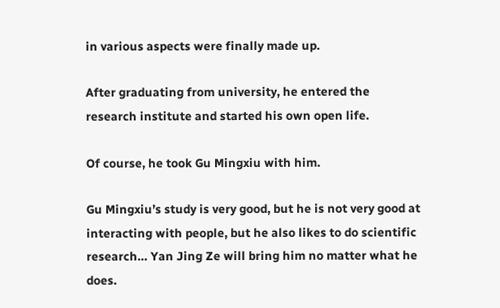in various aspects were finally made up.

After graduating from university, he entered the research institute and started his own open life.

Of course, he took Gu Mingxiu with him.

Gu Mingxiu’s study is very good, but he is not very good at interacting with people, but he also likes to do scientific research… Yan Jing Ze will bring him no matter what he does.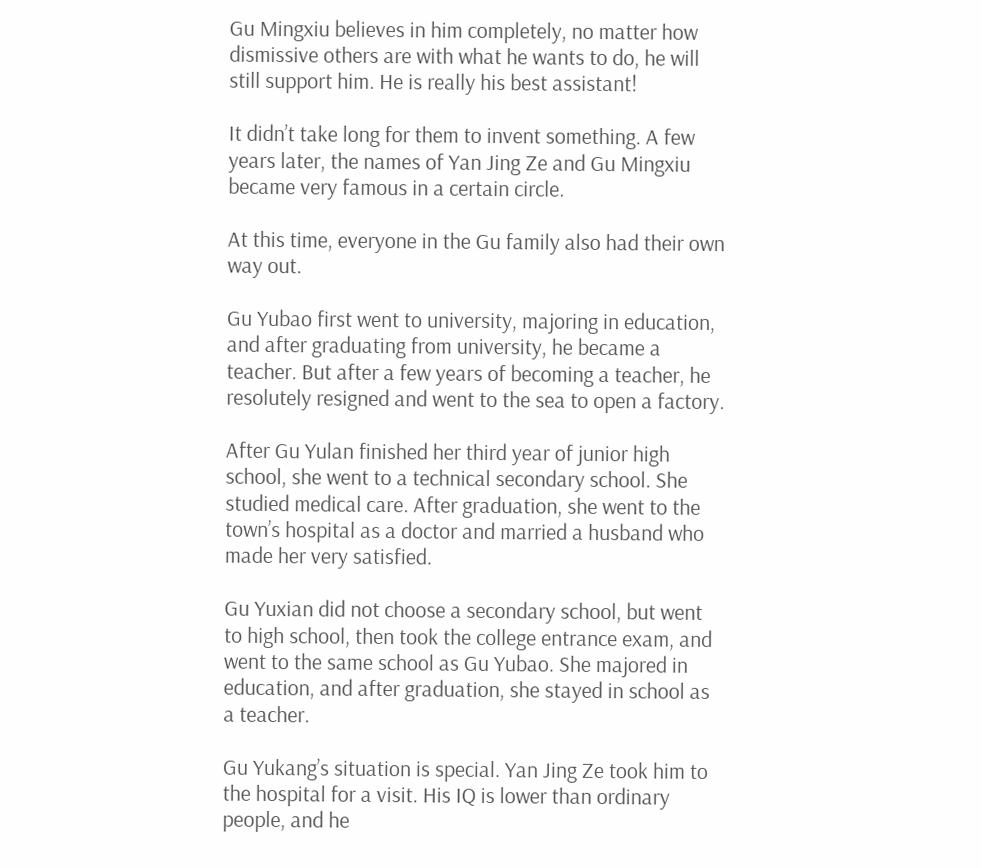Gu Mingxiu believes in him completely, no matter how dismissive others are with what he wants to do, he will still support him. He is really his best assistant!

It didn’t take long for them to invent something. A few years later, the names of Yan Jing Ze and Gu Mingxiu became very famous in a certain circle.

At this time, everyone in the Gu family also had their own way out.

Gu Yubao first went to university, majoring in education, and after graduating from university, he became a teacher. But after a few years of becoming a teacher, he resolutely resigned and went to the sea to open a factory.

After Gu Yulan finished her third year of junior high school, she went to a technical secondary school. She studied medical care. After graduation, she went to the town’s hospital as a doctor and married a husband who made her very satisfied.

Gu Yuxian did not choose a secondary school, but went to high school, then took the college entrance exam, and went to the same school as Gu Yubao. She majored in education, and after graduation, she stayed in school as a teacher.

Gu Yukang’s situation is special. Yan Jing Ze took him to the hospital for a visit. His IQ is lower than ordinary people, and he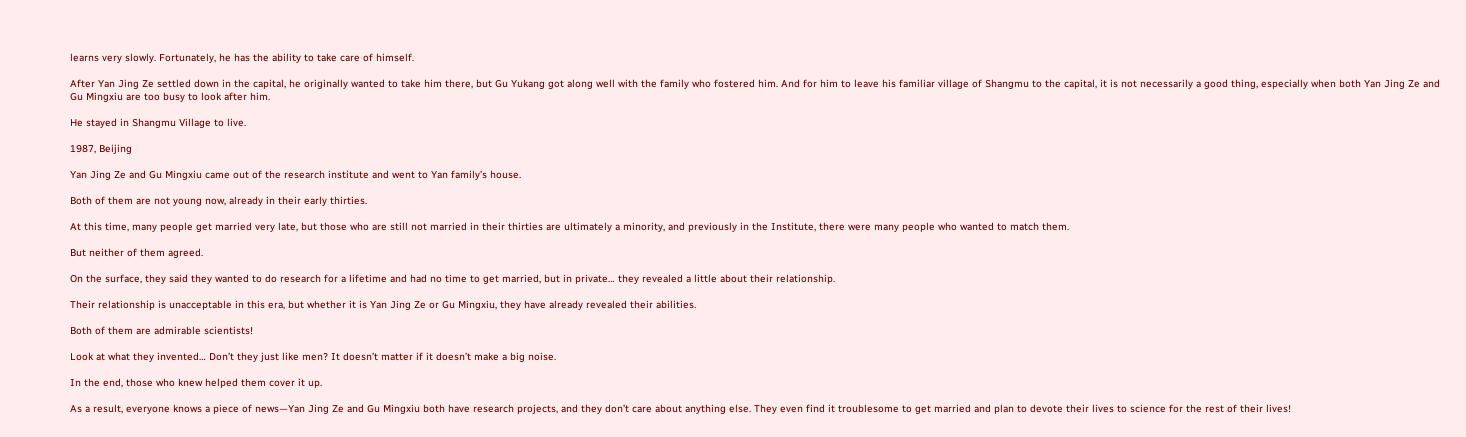learns very slowly. Fortunately, he has the ability to take care of himself.

After Yan Jing Ze settled down in the capital, he originally wanted to take him there, but Gu Yukang got along well with the family who fostered him. And for him to leave his familiar village of Shangmu to the capital, it is not necessarily a good thing, especially when both Yan Jing Ze and Gu Mingxiu are too busy to look after him.

He stayed in Shangmu Village to live.

1987, Beijing

Yan Jing Ze and Gu Mingxiu came out of the research institute and went to Yan family’s house.

Both of them are not young now, already in their early thirties.

At this time, many people get married very late, but those who are still not married in their thirties are ultimately a minority, and previously in the Institute, there were many people who wanted to match them.

But neither of them agreed.

On the surface, they said they wanted to do research for a lifetime and had no time to get married, but in private… they revealed a little about their relationship.

Their relationship is unacceptable in this era, but whether it is Yan Jing Ze or Gu Mingxiu, they have already revealed their abilities.

Both of them are admirable scientists!

Look at what they invented… Don’t they just like men? It doesn’t matter if it doesn’t make a big noise.

In the end, those who knew helped them cover it up.

As a result, everyone knows a piece of news—Yan Jing Ze and Gu Mingxiu both have research projects, and they don’t care about anything else. They even find it troublesome to get married and plan to devote their lives to science for the rest of their lives!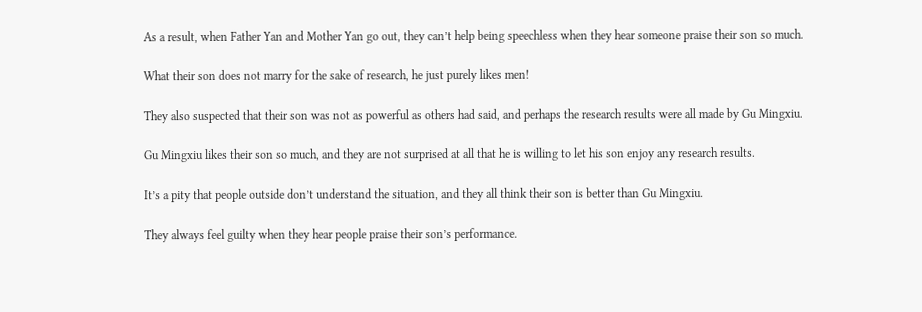As a result, when Father Yan and Mother Yan go out, they can’t help being speechless when they hear someone praise their son so much.

What their son does not marry for the sake of research, he just purely likes men!

They also suspected that their son was not as powerful as others had said, and perhaps the research results were all made by Gu Mingxiu.

Gu Mingxiu likes their son so much, and they are not surprised at all that he is willing to let his son enjoy any research results.

It’s a pity that people outside don’t understand the situation, and they all think their son is better than Gu Mingxiu.

They always feel guilty when they hear people praise their son’s performance.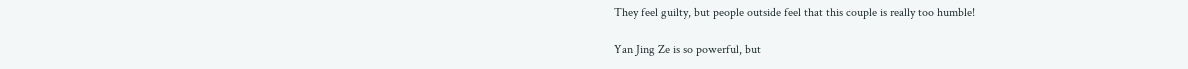They feel guilty, but people outside feel that this couple is really too humble!

Yan Jing Ze is so powerful, but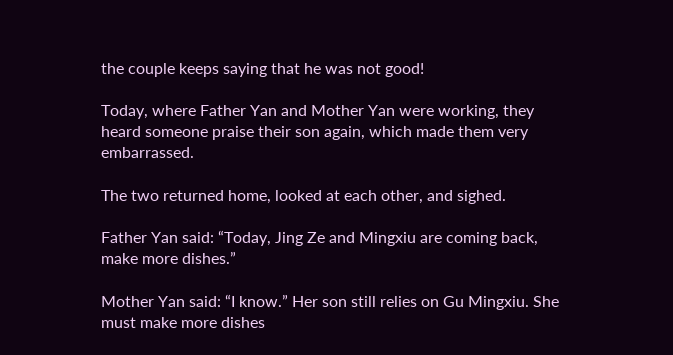the couple keeps saying that he was not good!

Today, where Father Yan and Mother Yan were working, they heard someone praise their son again, which made them very embarrassed.

The two returned home, looked at each other, and sighed.

Father Yan said: “Today, Jing Ze and Mingxiu are coming back, make more dishes.”

Mother Yan said: “I know.” Her son still relies on Gu Mingxiu. She must make more dishes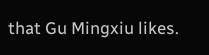that Gu Mingxiu likes.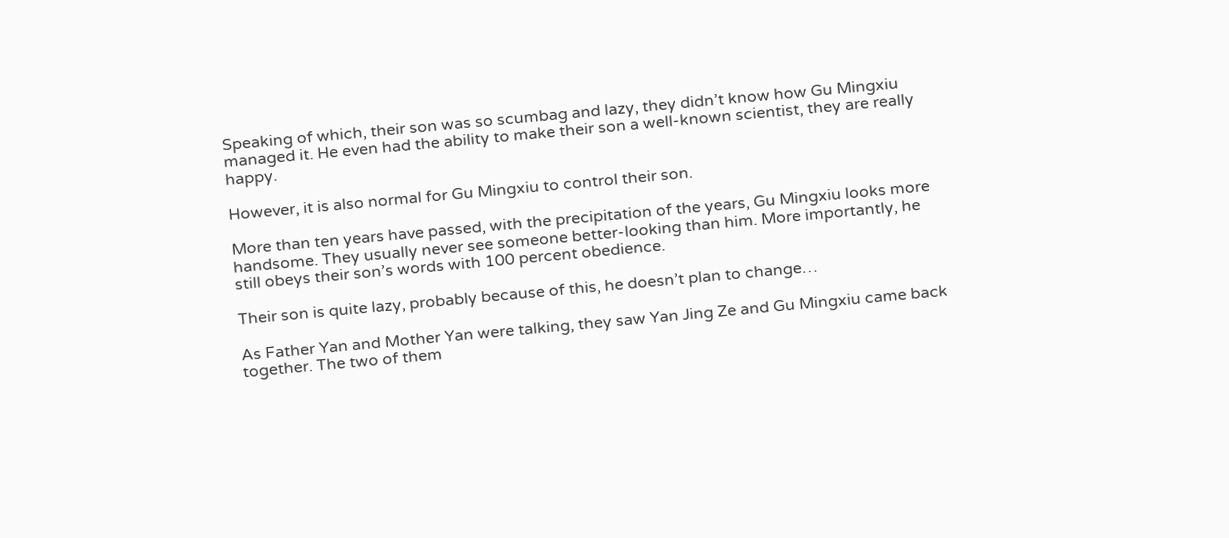Speaking of which, their son was so scumbag and lazy, they didn’t know how Gu Mingxiu managed it. He even had the ability to make their son a well-known scientist, they are really happy.

However, it is also normal for Gu Mingxiu to control their son.

More than ten years have passed, with the precipitation of the years, Gu Mingxiu looks more handsome. They usually never see someone better-looking than him. More importantly, he still obeys their son’s words with 100 percent obedience.

Their son is quite lazy, probably because of this, he doesn’t plan to change…

As Father Yan and Mother Yan were talking, they saw Yan Jing Ze and Gu Mingxiu came back together. The two of them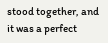stood together, and it was a perfect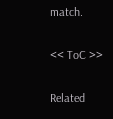match.

<< ToC >>

Related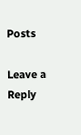Posts

Leave a Reply